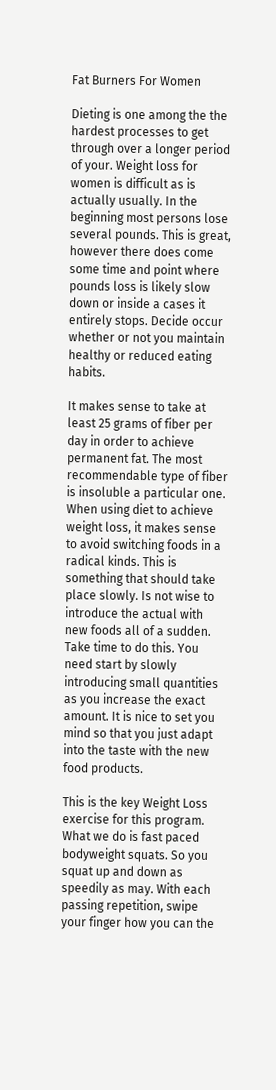Fat Burners For Women

Dieting is one among the the hardest processes to get through over a longer period of your. Weight loss for women is difficult as is actually usually. In the beginning most persons lose several pounds. This is great, however there does come some time and point where pounds loss is likely slow down or inside a cases it entirely stops. Decide occur whether or not you maintain healthy or reduced eating habits.

It makes sense to take at least 25 grams of fiber per day in order to achieve permanent fat. The most recommendable type of fiber is insoluble a particular one. When using diet to achieve weight loss, it makes sense to avoid switching foods in a radical kinds. This is something that should take place slowly. Is not wise to introduce the actual with new foods all of a sudden. Take time to do this. You need start by slowly introducing small quantities as you increase the exact amount. It is nice to set you mind so that you just adapt into the taste with the new food products.

This is the key Weight Loss exercise for this program. What we do is fast paced bodyweight squats. So you squat up and down as speedily as may. With each passing repetition, swipe your finger how you can the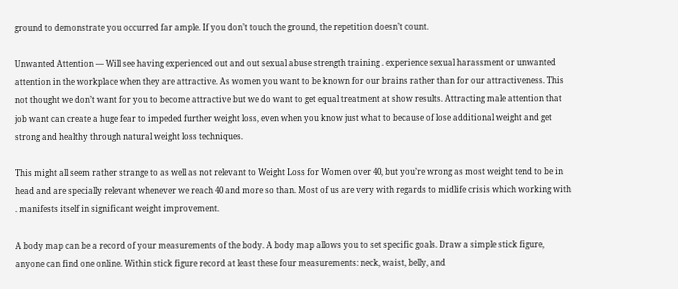ground to demonstrate you occurred far ample. If you don’t touch the ground, the repetition doesn’t count.

Unwanted Attention — Will see having experienced out and out sexual abuse strength training . experience sexual harassment or unwanted attention in the workplace when they are attractive. As women you want to be known for our brains rather than for our attractiveness. This not thought we don’t want for you to become attractive but we do want to get equal treatment at show results. Attracting male attention that job want can create a huge fear to impeded further weight loss, even when you know just what to because of lose additional weight and get strong and healthy through natural weight loss techniques.

This might all seem rather strange to as well as not relevant to Weight Loss for Women over 40, but you’re wrong as most weight tend to be in head and are specially relevant whenever we reach 40 and more so than. Most of us are very with regards to midlife crisis which working with . manifests itself in significant weight improvement.

A body map can be a record of your measurements of the body. A body map allows you to set specific goals. Draw a simple stick figure, anyone can find one online. Within stick figure record at least these four measurements: neck, waist, belly, and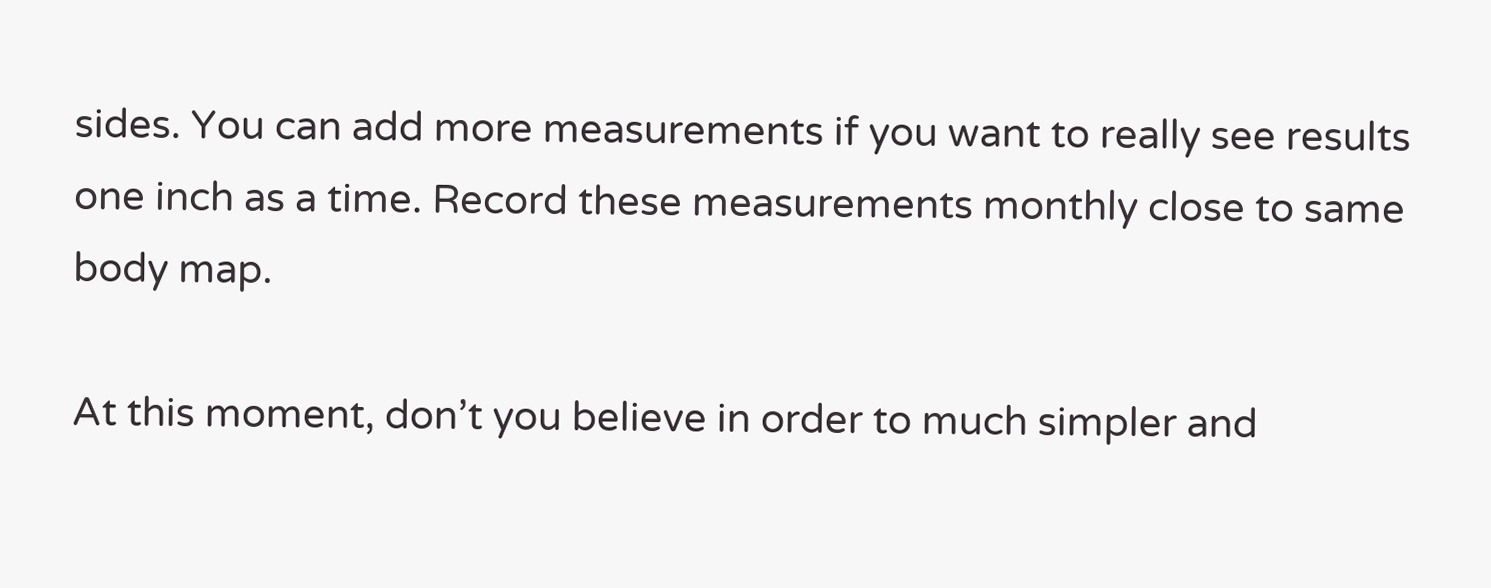sides. You can add more measurements if you want to really see results one inch as a time. Record these measurements monthly close to same body map.

At this moment, don’t you believe in order to much simpler and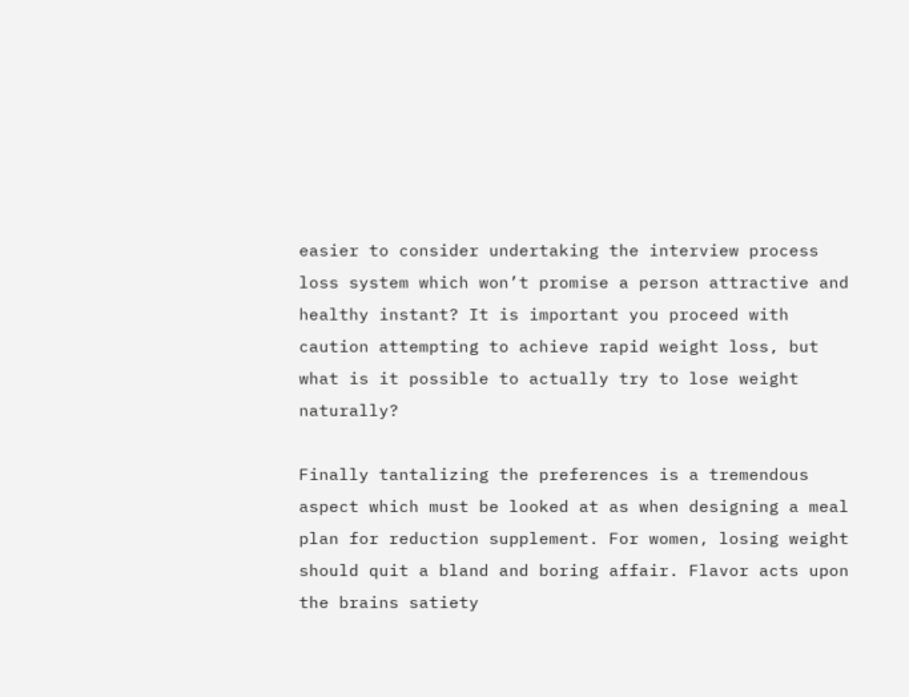easier to consider undertaking the interview process loss system which won’t promise a person attractive and healthy instant? It is important you proceed with caution attempting to achieve rapid weight loss, but what is it possible to actually try to lose weight naturally?

Finally tantalizing the preferences is a tremendous aspect which must be looked at as when designing a meal plan for reduction supplement. For women, losing weight should quit a bland and boring affair. Flavor acts upon the brains satiety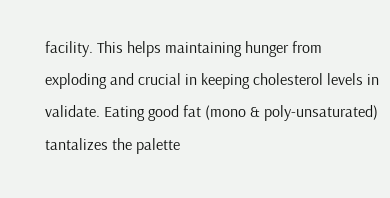facility. This helps maintaining hunger from exploding and crucial in keeping cholesterol levels in validate. Eating good fat (mono & poly-unsaturated) tantalizes the palette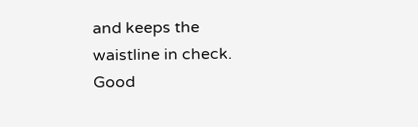and keeps the waistline in check. Good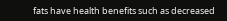fats have health benefits such as decreased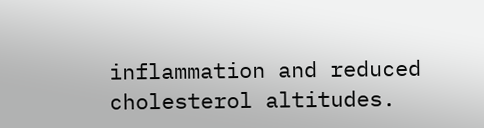inflammation and reduced cholesterol altitudes.